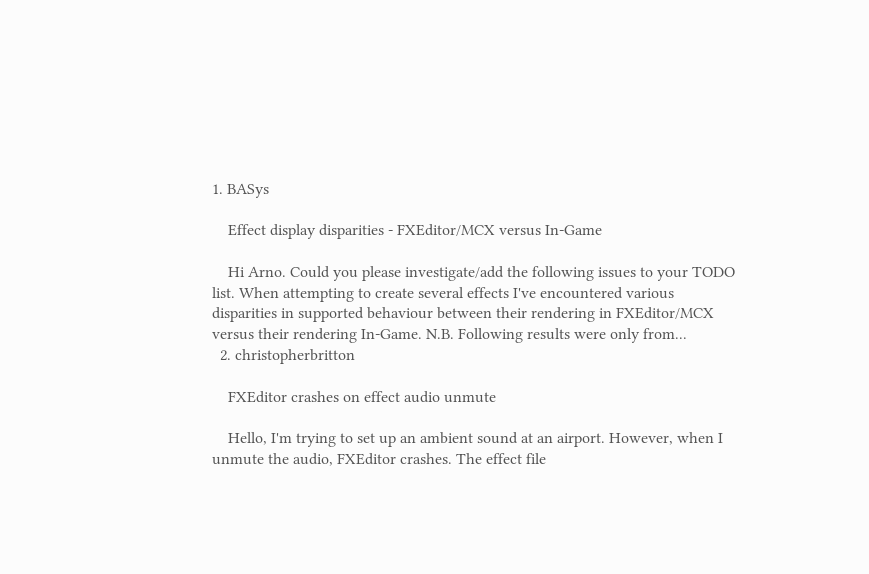1. BASys

    Effect display disparities - FXEditor/MCX versus In-Game

    Hi Arno. Could you please investigate/add the following issues to your TODO list. When attempting to create several effects I've encountered various disparities in supported behaviour between their rendering in FXEditor/MCX versus their rendering In-Game. N.B. Following results were only from...
  2. christopherbritton

    FXEditor crashes on effect audio unmute

    Hello, I'm trying to set up an ambient sound at an airport. However, when I unmute the audio, FXEditor crashes. The effect file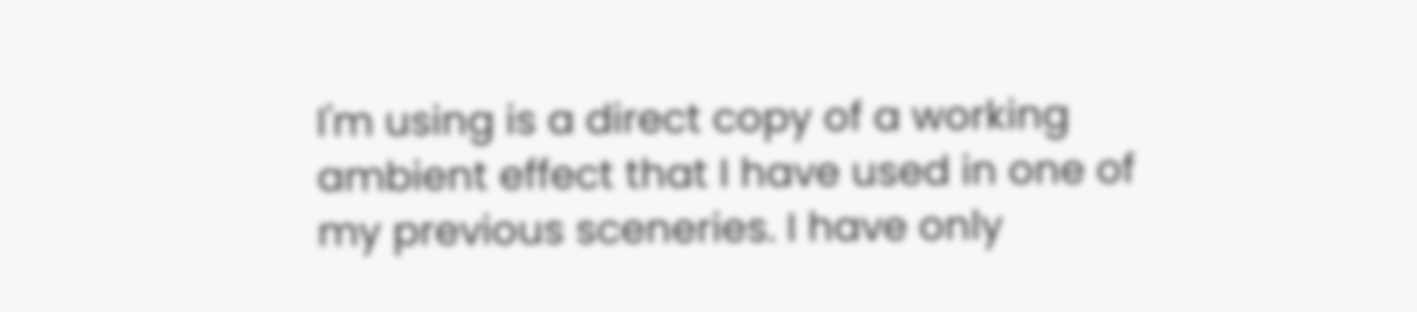I'm using is a direct copy of a working ambient effect that I have used in one of my previous sceneries. I have only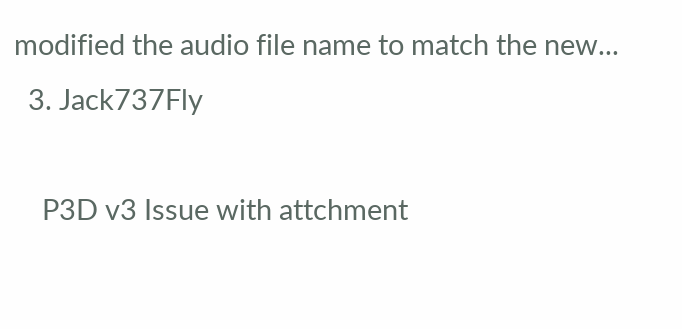modified the audio file name to match the new...
  3. Jack737Fly

    P3D v3 Issue with attchment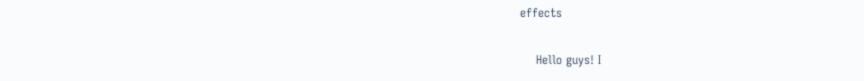effects

    Hello guys! I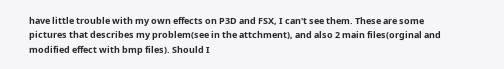have little trouble with my own effects on P3D and FSX, I can't see them. These are some pictures that describes my problem(see in the attchment), and also 2 main files(orginal and modified effect with bmp files). Should I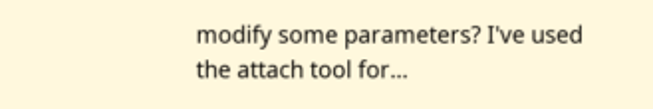modify some parameters? I've used the attach tool for...